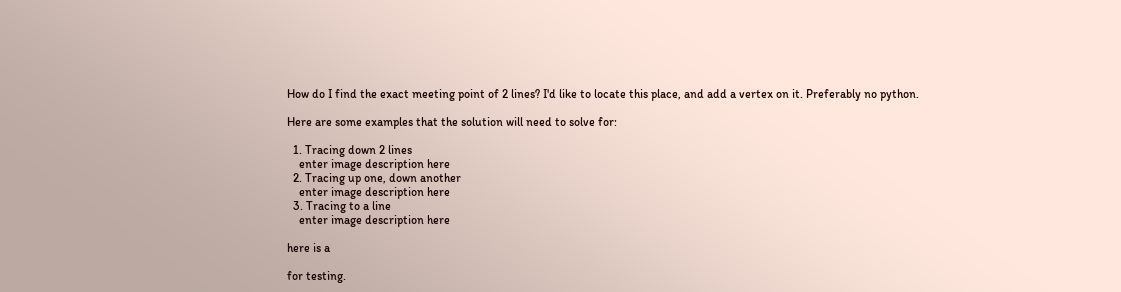How do I find the exact meeting point of 2 lines? I'd like to locate this place, and add a vertex on it. Preferably no python.

Here are some examples that the solution will need to solve for:

  1. Tracing down 2 lines
    enter image description here
  2. Tracing up one, down another
    enter image description here
  3. Tracing to a line
    enter image description here

here is a

for testing.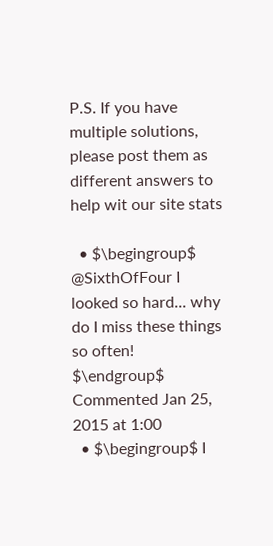P.S. If you have multiple solutions, please post them as different answers to help wit our site stats

  • $\begingroup$ @SixthOfFour I looked so hard... why do I miss these things so often! $\endgroup$ Commented Jan 25, 2015 at 1:00
  • $\begingroup$ I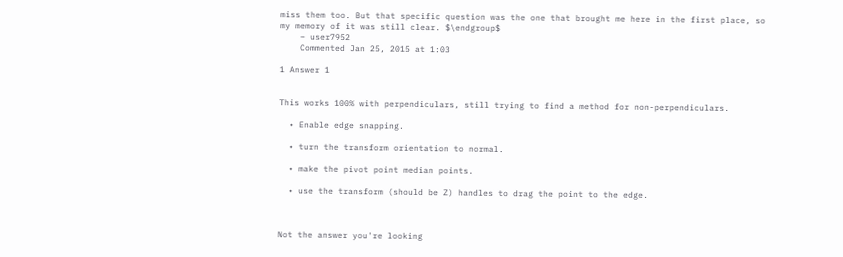miss them too. But that specific question was the one that brought me here in the first place, so my memory of it was still clear. $\endgroup$
    – user7952
    Commented Jan 25, 2015 at 1:03

1 Answer 1


This works 100% with perpendiculars, still trying to find a method for non-perpendiculars.

  • Enable edge snapping.

  • turn the transform orientation to normal.

  • make the pivot point median points.

  • use the transform (should be Z) handles to drag the point to the edge.



Not the answer you're looking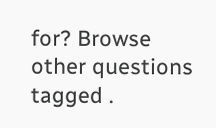for? Browse other questions tagged .